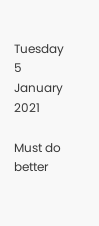Tuesday 5 January 2021

Must do better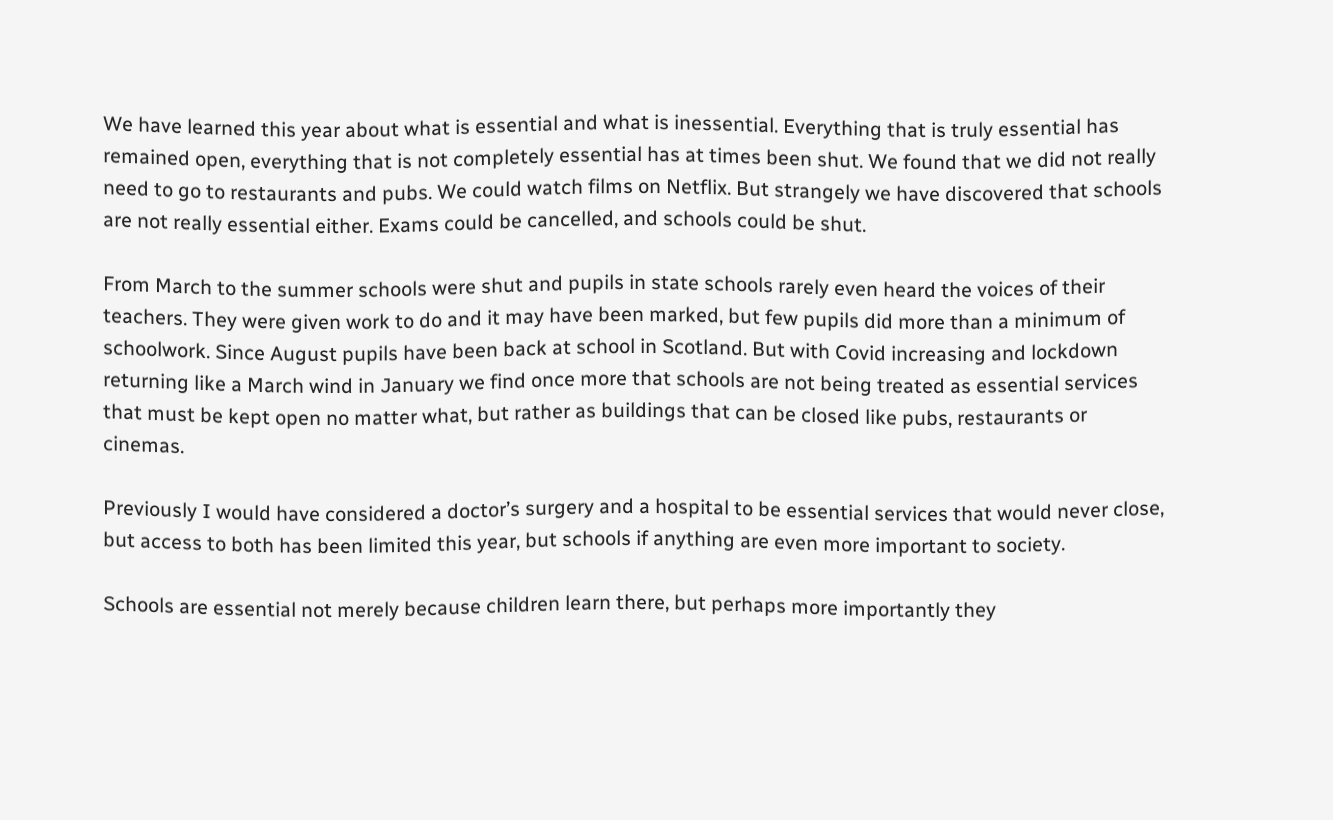We have learned this year about what is essential and what is inessential. Everything that is truly essential has remained open, everything that is not completely essential has at times been shut. We found that we did not really need to go to restaurants and pubs. We could watch films on Netflix. But strangely we have discovered that schools are not really essential either. Exams could be cancelled, and schools could be shut.

From March to the summer schools were shut and pupils in state schools rarely even heard the voices of their teachers. They were given work to do and it may have been marked, but few pupils did more than a minimum of schoolwork. Since August pupils have been back at school in Scotland. But with Covid increasing and lockdown returning like a March wind in January we find once more that schools are not being treated as essential services that must be kept open no matter what, but rather as buildings that can be closed like pubs, restaurants or cinemas.

Previously I would have considered a doctor’s surgery and a hospital to be essential services that would never close, but access to both has been limited this year, but schools if anything are even more important to society.

Schools are essential not merely because children learn there, but perhaps more importantly they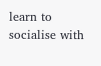learn to socialise with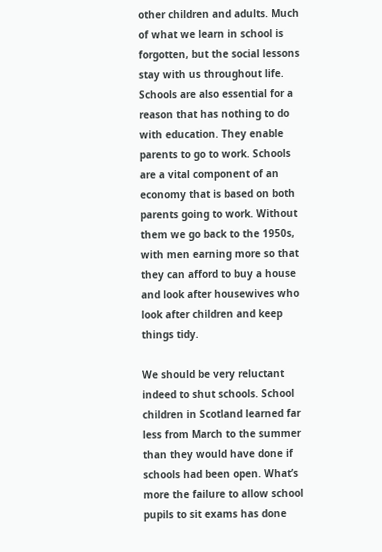other children and adults. Much of what we learn in school is forgotten, but the social lessons stay with us throughout life. Schools are also essential for a reason that has nothing to do with education. They enable parents to go to work. Schools are a vital component of an economy that is based on both parents going to work. Without them we go back to the 1950s, with men earning more so that they can afford to buy a house and look after housewives who look after children and keep things tidy.

We should be very reluctant indeed to shut schools. School children in Scotland learned far less from March to the summer than they would have done if schools had been open. What’s more the failure to allow school pupils to sit exams has done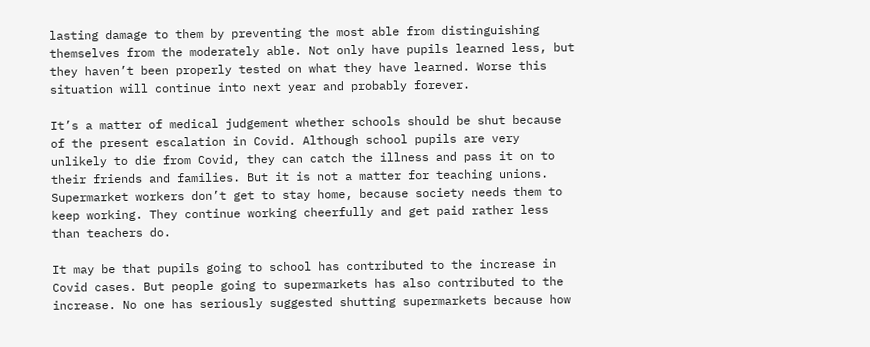lasting damage to them by preventing the most able from distinguishing themselves from the moderately able. Not only have pupils learned less, but they haven’t been properly tested on what they have learned. Worse this situation will continue into next year and probably forever.

It’s a matter of medical judgement whether schools should be shut because of the present escalation in Covid. Although school pupils are very unlikely to die from Covid, they can catch the illness and pass it on to their friends and families. But it is not a matter for teaching unions. Supermarket workers don’t get to stay home, because society needs them to keep working. They continue working cheerfully and get paid rather less than teachers do.

It may be that pupils going to school has contributed to the increase in Covid cases. But people going to supermarkets has also contributed to the increase. No one has seriously suggested shutting supermarkets because how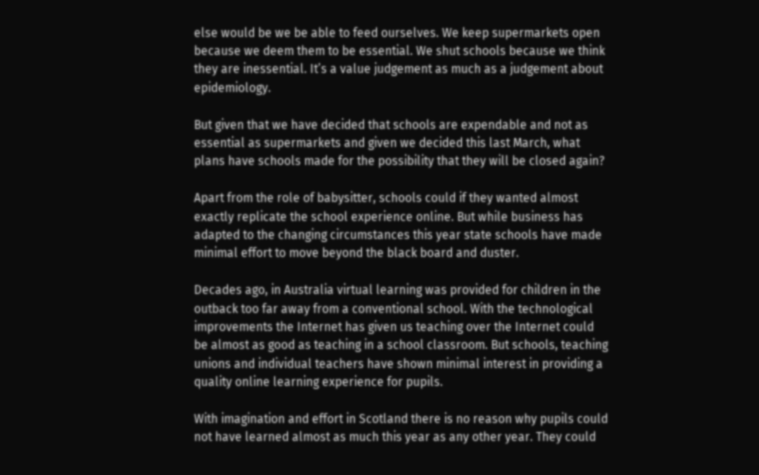else would be we be able to feed ourselves. We keep supermarkets open because we deem them to be essential. We shut schools because we think they are inessential. It’s a value judgement as much as a judgement about epidemiology.

But given that we have decided that schools are expendable and not as essential as supermarkets and given we decided this last March, what plans have schools made for the possibility that they will be closed again?

Apart from the role of babysitter, schools could if they wanted almost exactly replicate the school experience online. But while business has adapted to the changing circumstances this year state schools have made minimal effort to move beyond the black board and duster.

Decades ago, in Australia virtual learning was provided for children in the outback too far away from a conventional school. With the technological improvements the Internet has given us teaching over the Internet could be almost as good as teaching in a school classroom. But schools, teaching unions and individual teachers have shown minimal interest in providing a quality online learning experience for pupils.

With imagination and effort in Scotland there is no reason why pupils could not have learned almost as much this year as any other year. They could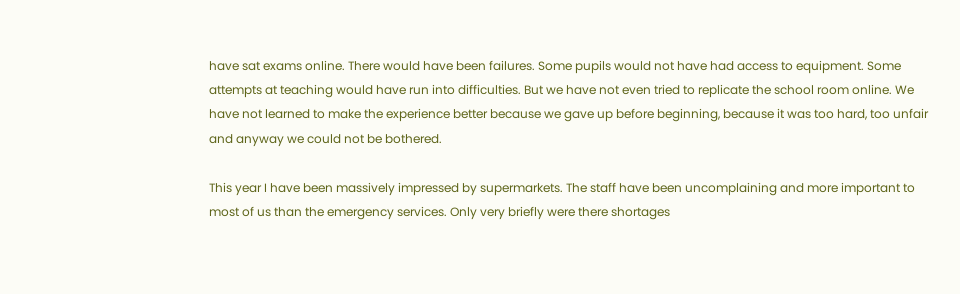have sat exams online. There would have been failures. Some pupils would not have had access to equipment. Some attempts at teaching would have run into difficulties. But we have not even tried to replicate the school room online. We have not learned to make the experience better because we gave up before beginning, because it was too hard, too unfair and anyway we could not be bothered.

This year I have been massively impressed by supermarkets. The staff have been uncomplaining and more important to most of us than the emergency services. Only very briefly were there shortages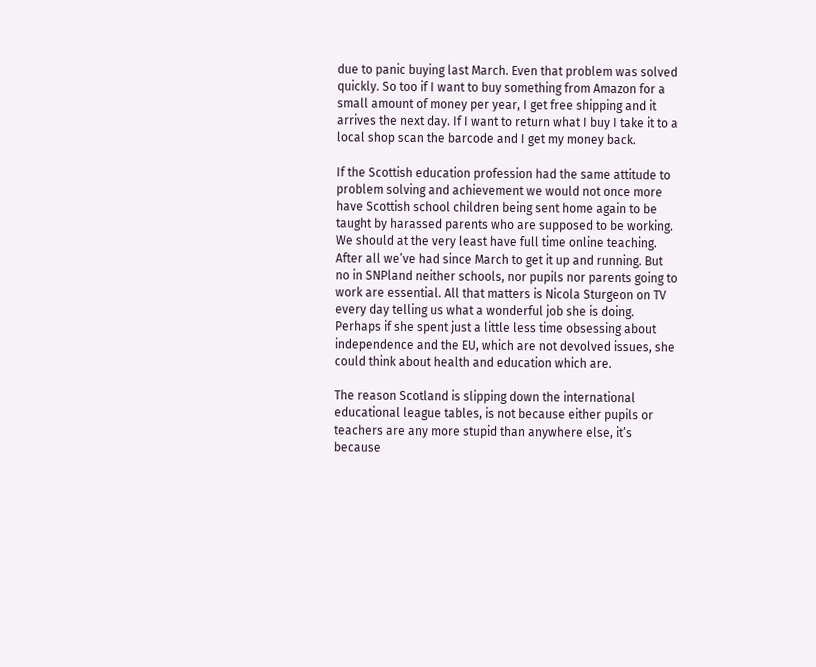due to panic buying last March. Even that problem was solved quickly. So too if I want to buy something from Amazon for a small amount of money per year, I get free shipping and it arrives the next day. If I want to return what I buy I take it to a local shop scan the barcode and I get my money back.

If the Scottish education profession had the same attitude to problem solving and achievement we would not once more have Scottish school children being sent home again to be taught by harassed parents who are supposed to be working. We should at the very least have full time online teaching. After all we’ve had since March to get it up and running. But no in SNPland neither schools, nor pupils nor parents going to work are essential. All that matters is Nicola Sturgeon on TV every day telling us what a wonderful job she is doing. Perhaps if she spent just a little less time obsessing about independence and the EU, which are not devolved issues, she could think about health and education which are.

The reason Scotland is slipping down the international educational league tables, is not because either pupils or teachers are any more stupid than anywhere else, it’s because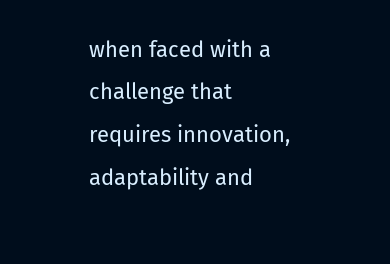when faced with a challenge that requires innovation, adaptability and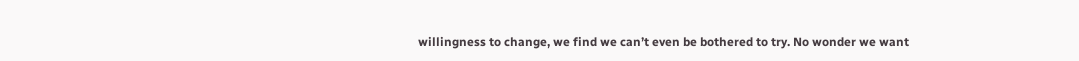willingness to change, we find we can’t even be bothered to try. No wonder we want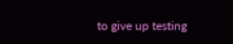to give up testing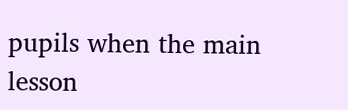pupils when the main lesson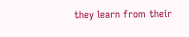they learn from their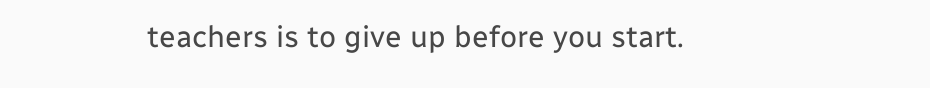teachers is to give up before you start.